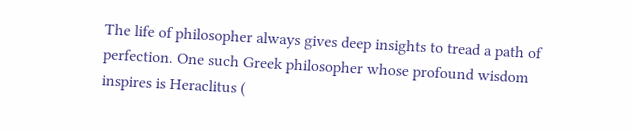The life of philosopher always gives deep insights to tread a path of perfection. One such Greek philosopher whose profound wisdom inspires is Heraclitus (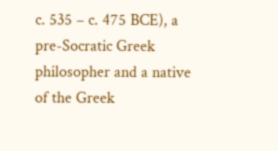c. 535 – c. 475 BCE), a pre-Socratic Greek philosopher and a native of the Greek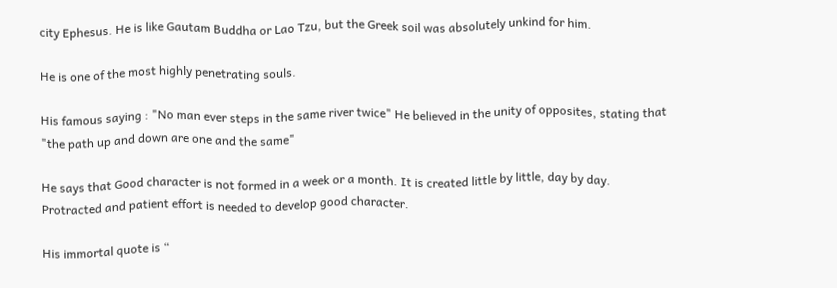city Ephesus. He is like Gautam Buddha or Lao Tzu, but the Greek soil was absolutely unkind for him.

He is one of the most highly penetrating souls.

His famous saying : "No man ever steps in the same river twice" He believed in the unity of opposites, stating that "the path up and down are one and the same"

He says that Good character is not formed in a week or a month. It is created little by little, day by day. Protracted and patient effort is needed to develop good character.

His immortal quote is “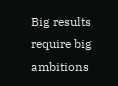Big results require big ambitions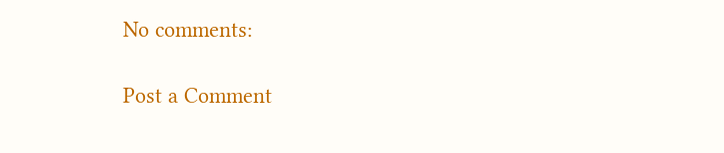No comments:

Post a Comment